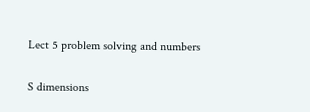Lect 5 problem solving and numbers

S dimensions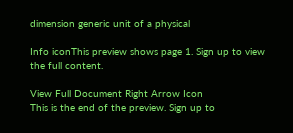dimension generic unit of a physical

Info iconThis preview shows page 1. Sign up to view the full content.

View Full Document Right Arrow Icon
This is the end of the preview. Sign up to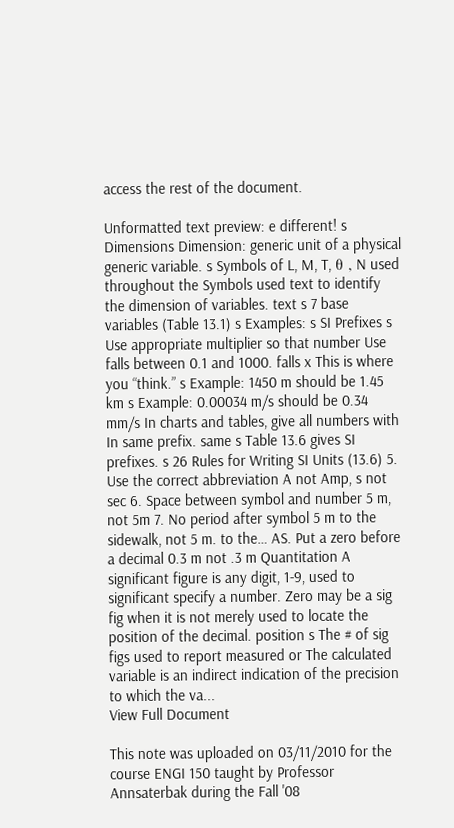access the rest of the document.

Unformatted text preview: e different! s Dimensions Dimension: generic unit of a physical generic variable. s Symbols of L, M, T, θ , N used throughout the Symbols used text to identify the dimension of variables. text s 7 base variables (Table 13.1) s Examples: s SI Prefixes s Use appropriate multiplier so that number Use falls between 0.1 and 1000. falls x This is where you “think.” s Example: 1450 m should be 1.45 km s Example: 0.00034 m/s should be 0.34 mm/s In charts and tables, give all numbers with In same prefix. same s Table 13.6 gives SI prefixes. s 26 Rules for Writing SI Units (13.6) 5. Use the correct abbreviation A not Amp, s not sec 6. Space between symbol and number 5 m, not 5m 7. No period after symbol 5 m to the sidewalk, not 5 m. to the… AS. Put a zero before a decimal 0.3 m not .3 m Quantitation A significant figure is any digit, 1-9, used to significant specify a number. Zero may be a sig fig when it is not merely used to locate the position of the decimal. position s The # of sig figs used to report measured or The calculated variable is an indirect indication of the precision to which the va...
View Full Document

This note was uploaded on 03/11/2010 for the course ENGI 150 taught by Professor Annsaterbak during the Fall '08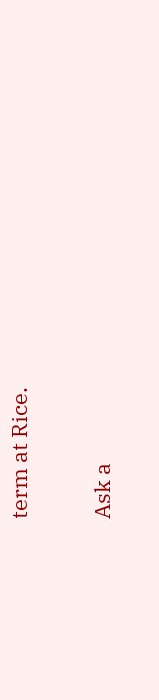term at Rice.

Ask a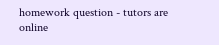homework question - tutors are online